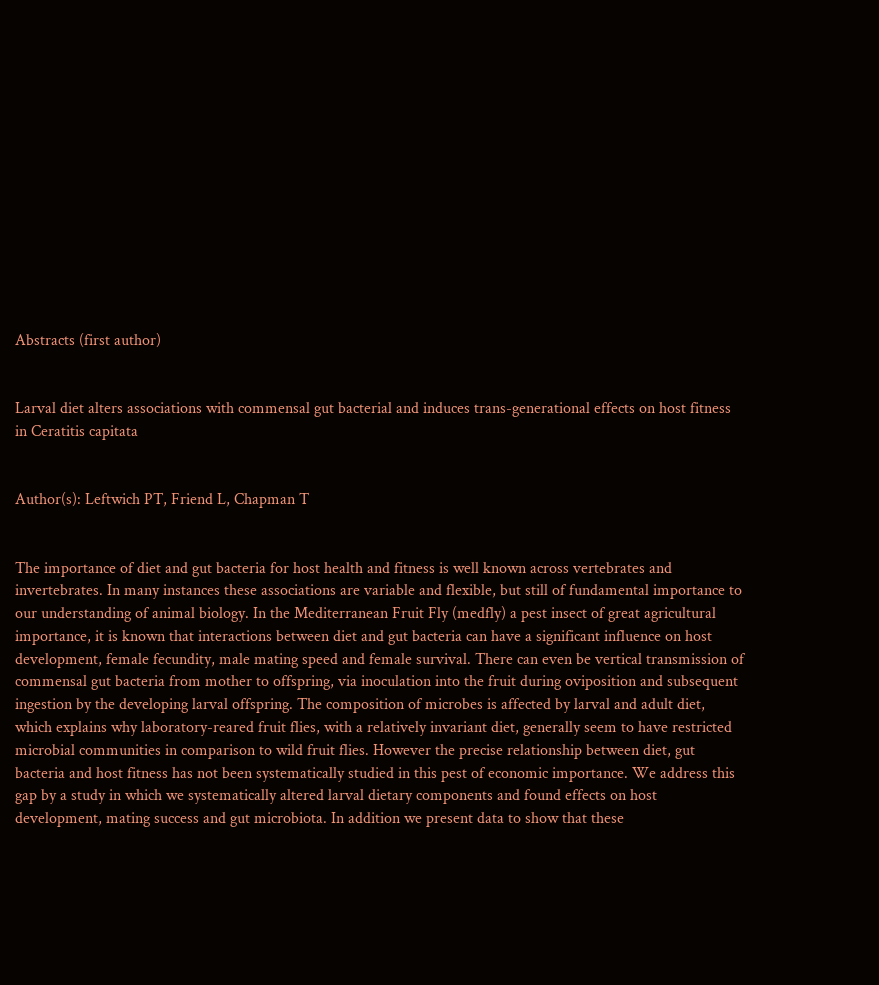Abstracts (first author)


Larval diet alters associations with commensal gut bacterial and induces trans-generational effects on host fitness in Ceratitis capitata


Author(s): Leftwich PT, Friend L, Chapman T


The importance of diet and gut bacteria for host health and fitness is well known across vertebrates and invertebrates. In many instances these associations are variable and flexible, but still of fundamental importance to our understanding of animal biology. In the Mediterranean Fruit Fly (medfly) a pest insect of great agricultural importance, it is known that interactions between diet and gut bacteria can have a significant influence on host development, female fecundity, male mating speed and female survival. There can even be vertical transmission of commensal gut bacteria from mother to offspring, via inoculation into the fruit during oviposition and subsequent ingestion by the developing larval offspring. The composition of microbes is affected by larval and adult diet, which explains why laboratory-reared fruit flies, with a relatively invariant diet, generally seem to have restricted microbial communities in comparison to wild fruit flies. However the precise relationship between diet, gut bacteria and host fitness has not been systematically studied in this pest of economic importance. We address this gap by a study in which we systematically altered larval dietary components and found effects on host development, mating success and gut microbiota. In addition we present data to show that these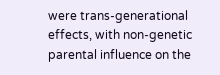were trans-generational effects, with non-genetic parental influence on the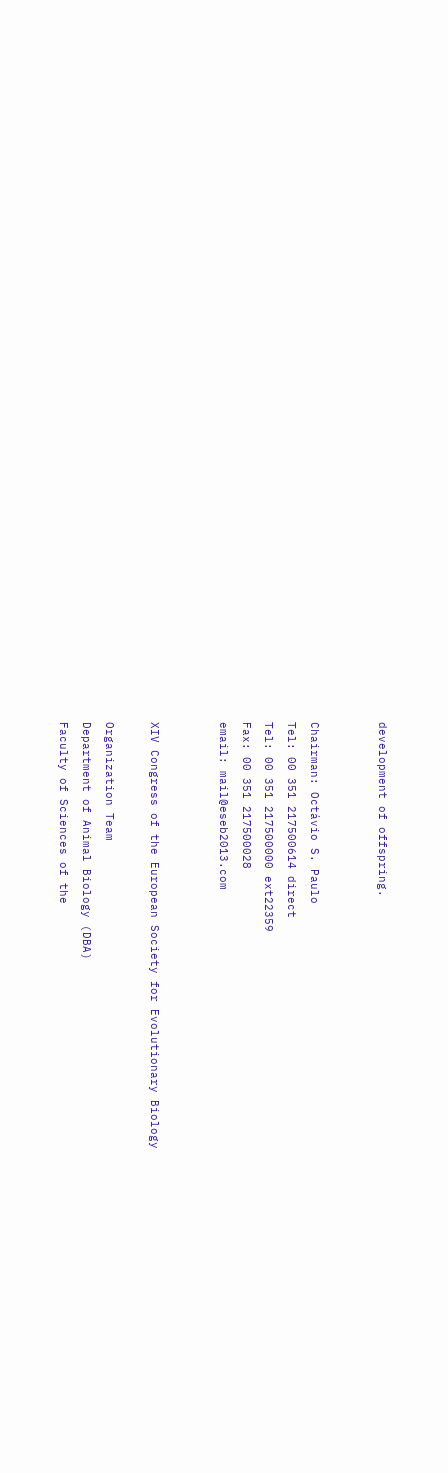development of offspring.


Chairman: Octávio S. Paulo
Tel: 00 351 217500614 direct
Tel: 00 351 217500000 ext22359
Fax: 00 351 217500028
email: mail@eseb2013.com


XIV Congress of the European Society for Evolutionary Biology

Organization Team
Department of Animal Biology (DBA)
Faculty of Sciences of the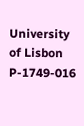University of Lisbon
P-1749-016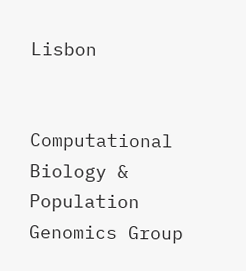Lisbon


Computational Biology & Population Genomics Group